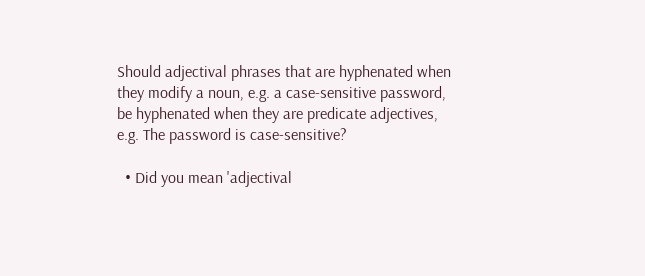Should adjectival phrases that are hyphenated when they modify a noun, e.g. a case-sensitive password, be hyphenated when they are predicate adjectives, e.g. The password is case-sensitive?

  • Did you mean 'adjectival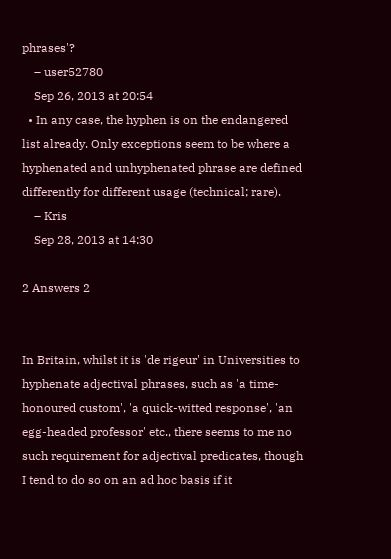phrases'?
    – user52780
    Sep 26, 2013 at 20:54
  • In any case, the hyphen is on the endangered list already. Only exceptions seem to be where a hyphenated and unhyphenated phrase are defined differently for different usage (technical; rare).
    – Kris
    Sep 28, 2013 at 14:30

2 Answers 2


In Britain, whilst it is 'de rigeur' in Universities to hyphenate adjectival phrases, such as 'a time-honoured custom', 'a quick-witted response', 'an egg-headed professor' etc., there seems to me no such requirement for adjectival predicates, though I tend to do so on an ad hoc basis if it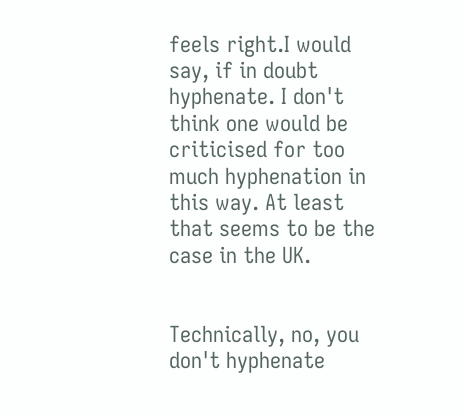feels right.I would say, if in doubt hyphenate. I don't think one would be criticised for too much hyphenation in this way. At least that seems to be the case in the UK.


Technically, no, you don't hyphenate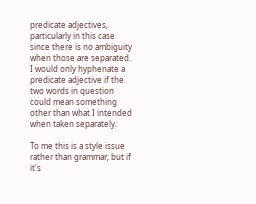predicate adjectives, particularly in this case since there is no ambiguity when those are separated. I would only hyphenate a predicate adjective if the two words in question could mean something other than what I intended when taken separately.

To me this is a style issue rather than grammar; but if it's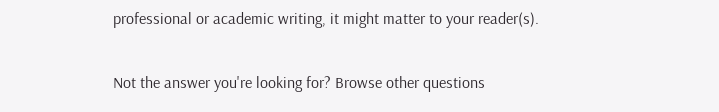professional or academic writing, it might matter to your reader(s).

Not the answer you're looking for? Browse other questions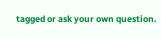tagged or ask your own question.